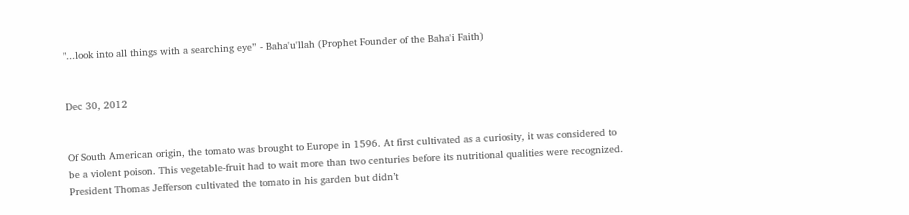"...look into all things with a searching eye” - Baha'u'llah (Prophet Founder of the Baha'i Faith)


Dec 30, 2012


Of South American origin, the tomato was brought to Europe in 1596. At first cultivated as a curiosity, it was considered to be a violent poison. This vegetable-fruit had to wait more than two centuries before its nutritional qualities were recognized. President Thomas Jefferson cultivated the tomato in his garden but didn’t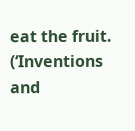eat the fruit. (‘Inventions and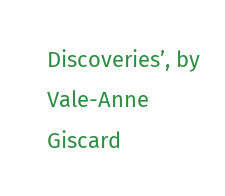Discoveries’, by Vale-Anne Giscard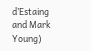d’Estaing and Mark Young)